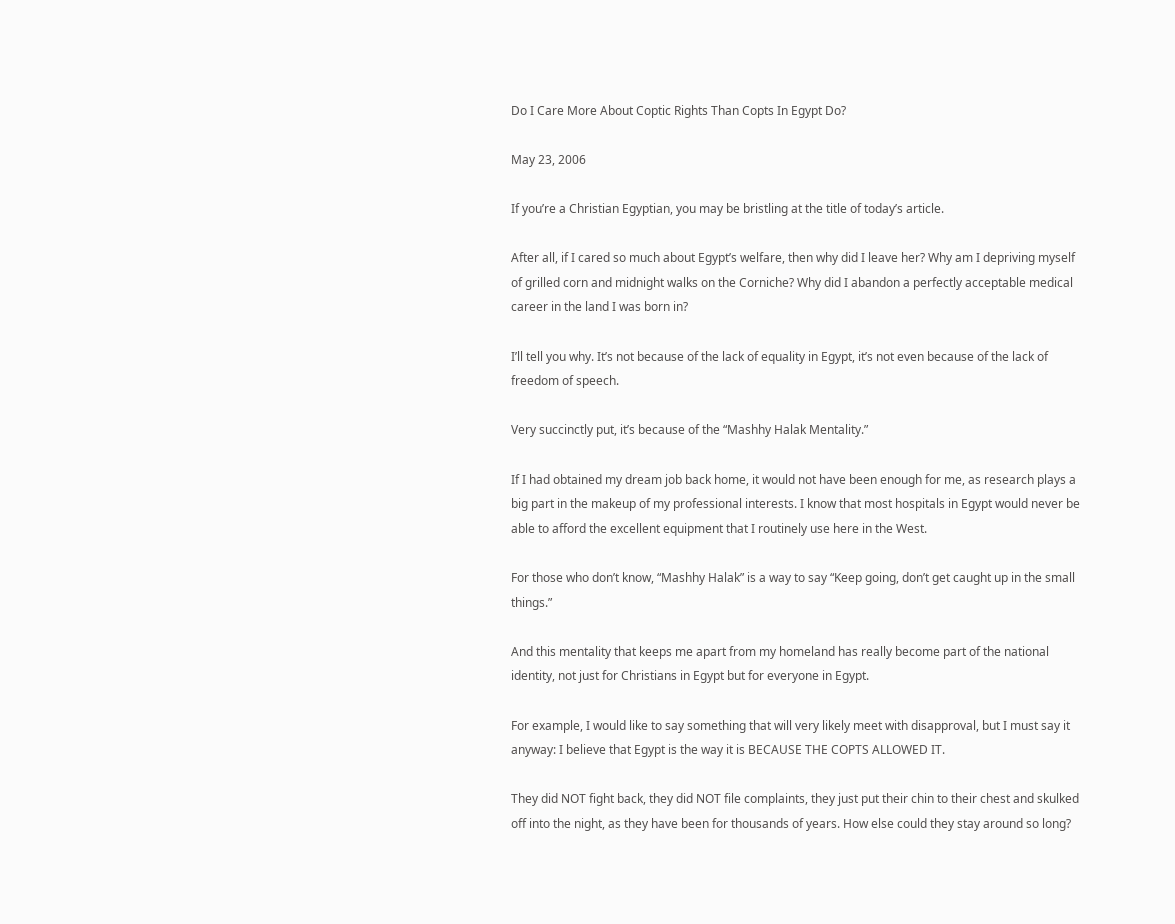Do I Care More About Coptic Rights Than Copts In Egypt Do?

May 23, 2006

If you’re a Christian Egyptian, you may be bristling at the title of today’s article.

After all, if I cared so much about Egypt’s welfare, then why did I leave her? Why am I depriving myself of grilled corn and midnight walks on the Corniche? Why did I abandon a perfectly acceptable medical career in the land I was born in?

I’ll tell you why. It’s not because of the lack of equality in Egypt, it’s not even because of the lack of freedom of speech.

Very succinctly put, it’s because of the “Mashhy Halak Mentality.”

If I had obtained my dream job back home, it would not have been enough for me, as research plays a big part in the makeup of my professional interests. I know that most hospitals in Egypt would never be able to afford the excellent equipment that I routinely use here in the West.

For those who don’t know, “Mashhy Halak” is a way to say “Keep going, don’t get caught up in the small things.”

And this mentality that keeps me apart from my homeland has really become part of the national identity, not just for Christians in Egypt but for everyone in Egypt.

For example, I would like to say something that will very likely meet with disapproval, but I must say it anyway: I believe that Egypt is the way it is BECAUSE THE COPTS ALLOWED IT.

They did NOT fight back, they did NOT file complaints, they just put their chin to their chest and skulked off into the night, as they have been for thousands of years. How else could they stay around so long?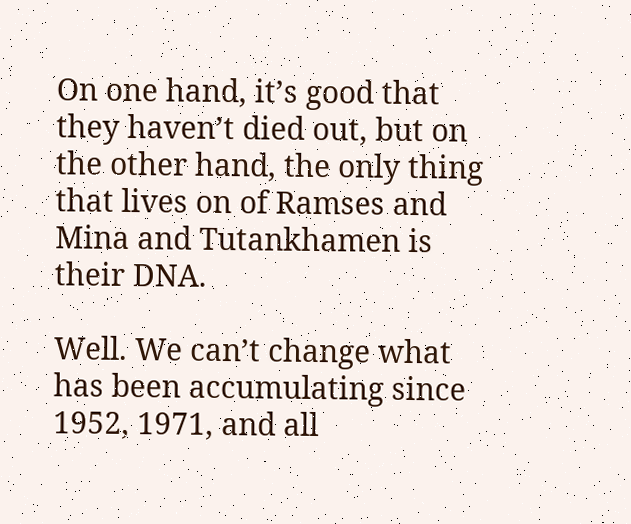On one hand, it’s good that they haven’t died out, but on the other hand, the only thing that lives on of Ramses and Mina and Tutankhamen is their DNA.

Well. We can’t change what has been accumulating since 1952, 1971, and all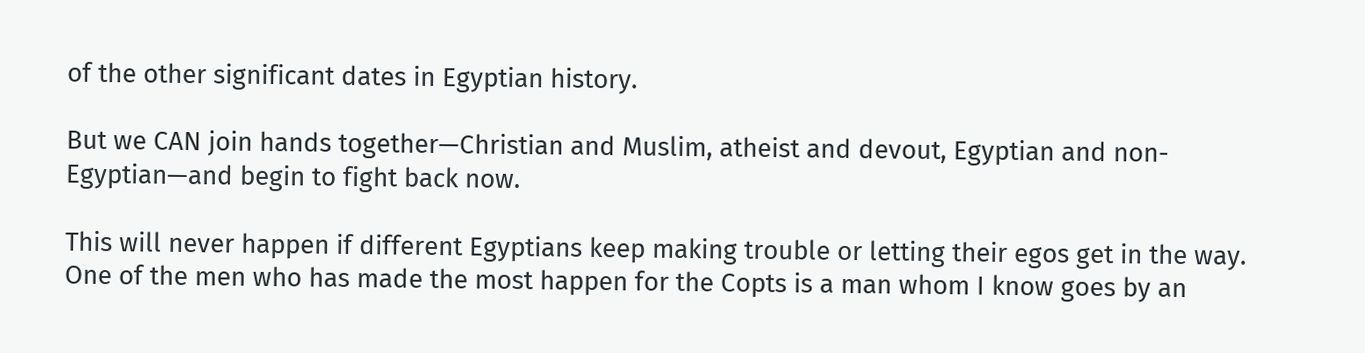of the other significant dates in Egyptian history.

But we CAN join hands together—Christian and Muslim, atheist and devout, Egyptian and non-Egyptian—and begin to fight back now.

This will never happen if different Egyptians keep making trouble or letting their egos get in the way. One of the men who has made the most happen for the Copts is a man whom I know goes by an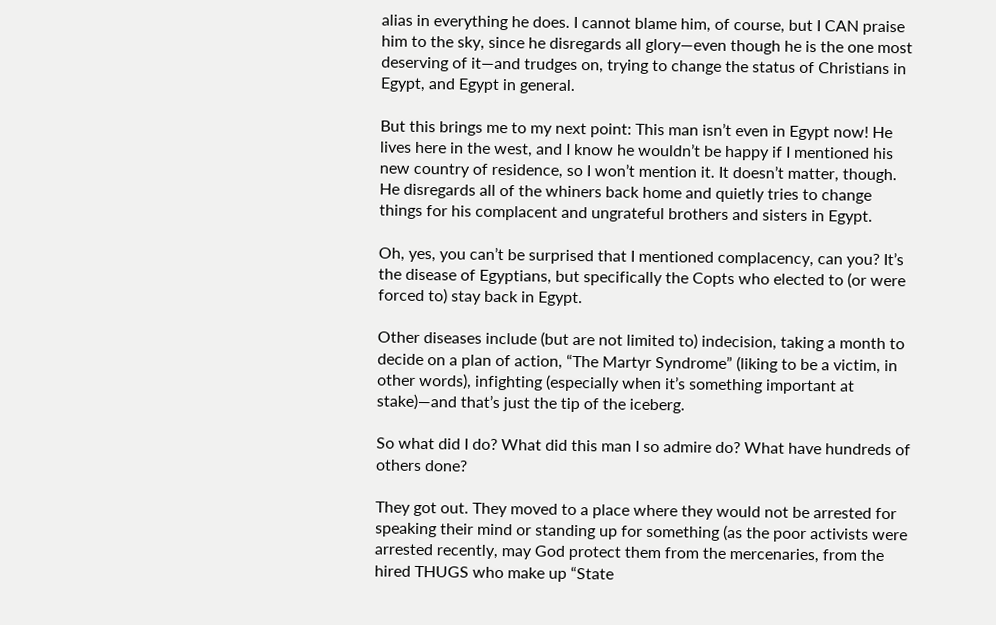alias in everything he does. I cannot blame him, of course, but I CAN praise him to the sky, since he disregards all glory—even though he is the one most deserving of it—and trudges on, trying to change the status of Christians in Egypt, and Egypt in general.

But this brings me to my next point: This man isn’t even in Egypt now! He lives here in the west, and I know he wouldn’t be happy if I mentioned his new country of residence, so I won’t mention it. It doesn’t matter, though. He disregards all of the whiners back home and quietly tries to change things for his complacent and ungrateful brothers and sisters in Egypt.

Oh, yes, you can’t be surprised that I mentioned complacency, can you? It’s the disease of Egyptians, but specifically the Copts who elected to (or were forced to) stay back in Egypt.

Other diseases include (but are not limited to) indecision, taking a month to decide on a plan of action, “The Martyr Syndrome” (liking to be a victim, in other words), infighting (especially when it’s something important at stake)—and that’s just the tip of the iceberg.

So what did I do? What did this man I so admire do? What have hundreds of others done?

They got out. They moved to a place where they would not be arrested for speaking their mind or standing up for something (as the poor activists were arrested recently, may God protect them from the mercenaries, from the hired THUGS who make up “State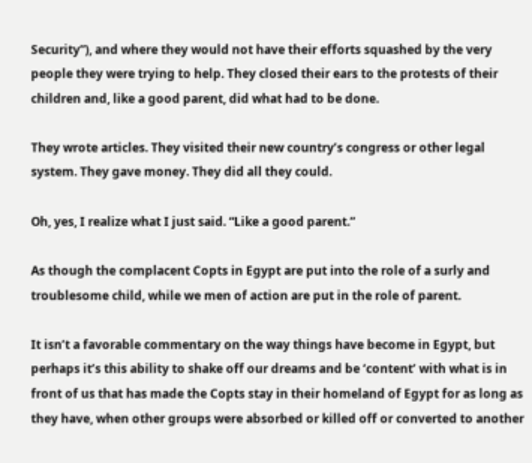Security”), and where they would not have their efforts squashed by the very people they were trying to help. They closed their ears to the protests of their children and, like a good parent, did what had to be done.

They wrote articles. They visited their new country’s congress or other legal system. They gave money. They did all they could.

Oh, yes, I realize what I just said. “Like a good parent.”

As though the complacent Copts in Egypt are put into the role of a surly and troublesome child, while we men of action are put in the role of parent.

It isn’t a favorable commentary on the way things have become in Egypt, but perhaps it’s this ability to shake off our dreams and be ‘content’ with what is in front of us that has made the Copts stay in their homeland of Egypt for as long as they have, when other groups were absorbed or killed off or converted to another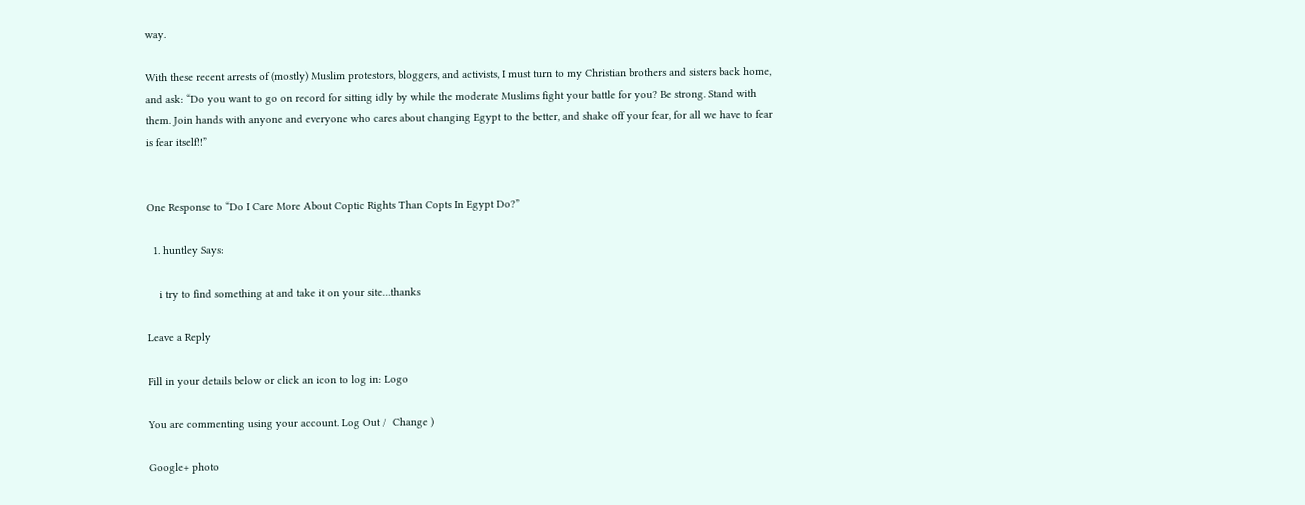way.

With these recent arrests of (mostly) Muslim protestors, bloggers, and activists, I must turn to my Christian brothers and sisters back home, and ask: “Do you want to go on record for sitting idly by while the moderate Muslims fight your battle for you? Be strong. Stand with them. Join hands with anyone and everyone who cares about changing Egypt to the better, and shake off your fear, for all we have to fear is fear itself!!”


One Response to “Do I Care More About Coptic Rights Than Copts In Egypt Do?”

  1. huntley Says:

    i try to find something at and take it on your site…thanks

Leave a Reply

Fill in your details below or click an icon to log in: Logo

You are commenting using your account. Log Out /  Change )

Google+ photo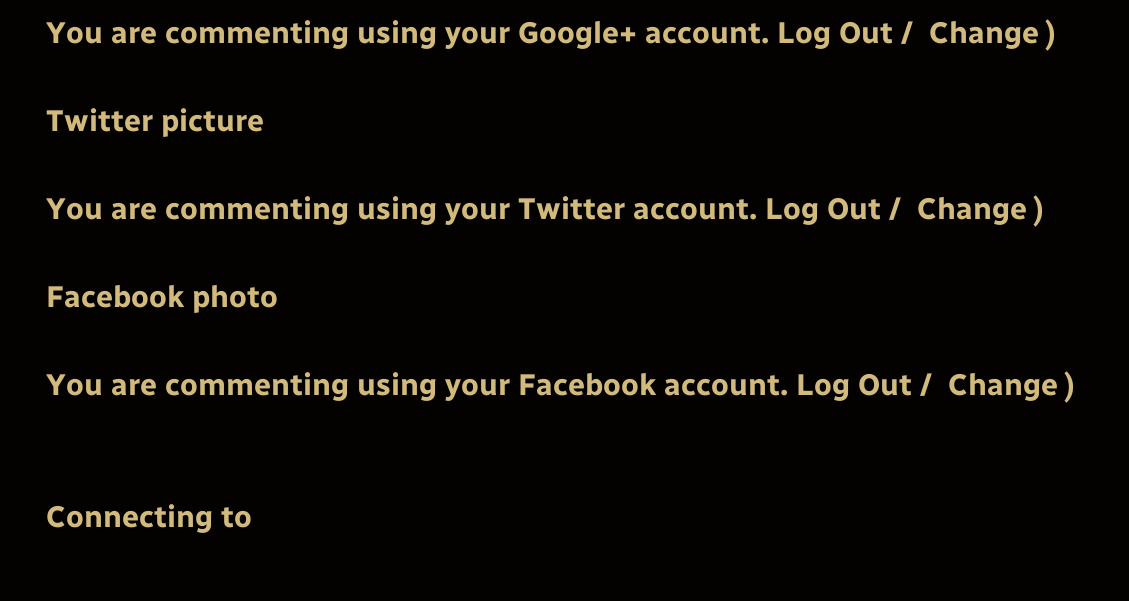You are commenting using your Google+ account. Log Out /  Change )

Twitter picture

You are commenting using your Twitter account. Log Out /  Change )

Facebook photo

You are commenting using your Facebook account. Log Out /  Change )


Connecting to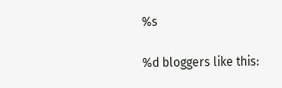%s

%d bloggers like this: